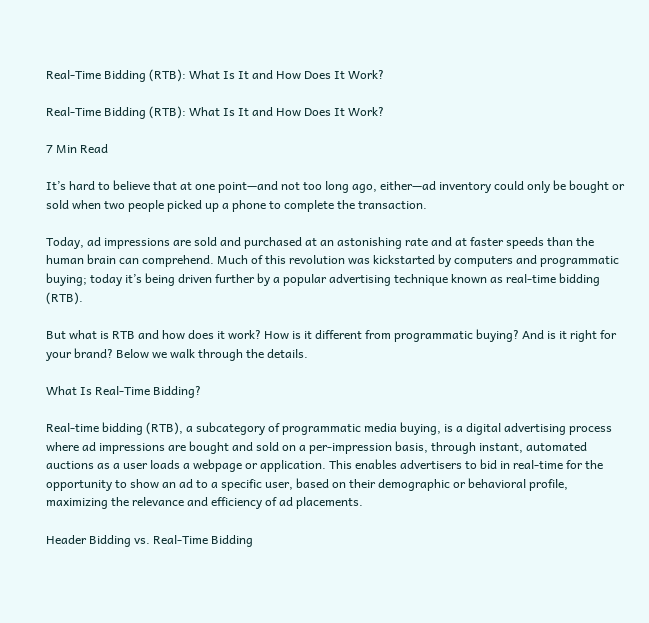Real-Time Bidding (RTB): What Is It and How Does It Work?

Real-Time Bidding (RTB): What Is It and How Does It Work?

7 Min Read

It’s hard to believe that at one point—and not too long ago, either—ad inventory could only be bought or sold when two people picked up a phone to complete the transaction.

Today, ad impressions are sold and purchased at an astonishing rate and at faster speeds than the human brain can comprehend. Much of this revolution was kickstarted by computers and programmatic buying; today it’s being driven further by a popular advertising technique known as real-time bidding (RTB).

But what is RTB and how does it work? How is it different from programmatic buying? And is it right for your brand? Below we walk through the details.

What Is Real-Time Bidding?

Real-time bidding (RTB), a subcategory of programmatic media buying, is a digital advertising process where ad impressions are bought and sold on a per-impression basis, through instant, automated auctions as a user loads a webpage or application. This enables advertisers to bid in real-time for the opportunity to show an ad to a specific user, based on their demographic or behavioral profile, maximizing the relevance and efficiency of ad placements.

Header Bidding vs. Real-Time Bidding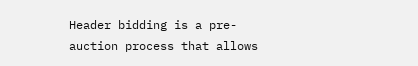Header bidding is a pre-auction process that allows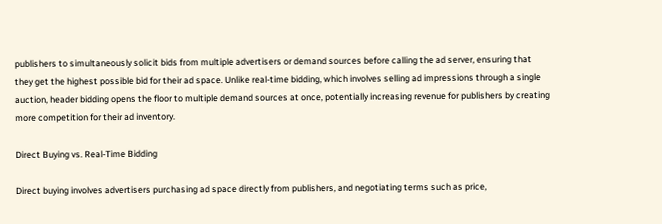publishers to simultaneously solicit bids from multiple advertisers or demand sources before calling the ad server, ensuring that they get the highest possible bid for their ad space. Unlike real-time bidding, which involves selling ad impressions through a single auction, header bidding opens the floor to multiple demand sources at once, potentially increasing revenue for publishers by creating more competition for their ad inventory.

Direct Buying vs. Real-Time Bidding

Direct buying involves advertisers purchasing ad space directly from publishers, and negotiating terms such as price,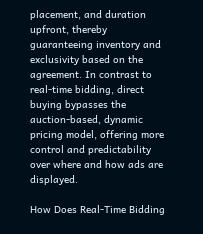placement, and duration upfront, thereby guaranteeing inventory and exclusivity based on the agreement. In contrast to real-time bidding, direct buying bypasses the auction-based, dynamic pricing model, offering more control and predictability over where and how ads are displayed.

How Does Real-Time Bidding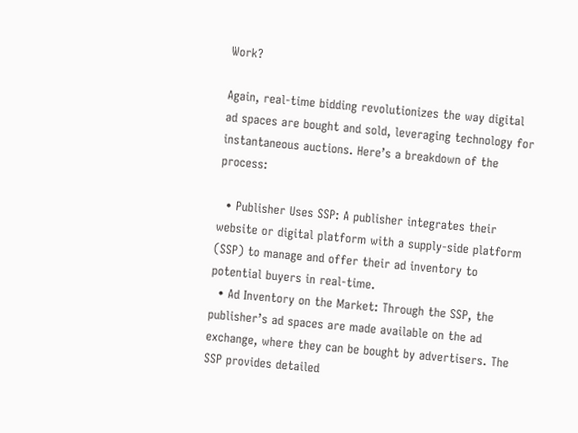Work?

Again, real-time bidding revolutionizes the way digital ad spaces are bought and sold, leveraging technology for instantaneous auctions. Here’s a breakdown of the process:

  • Publisher Uses SSP: A publisher integrates their website or digital platform with a supply-side platform (SSP) to manage and offer their ad inventory to potential buyers in real-time.
  • Ad Inventory on the Market: Through the SSP, the publisher’s ad spaces are made available on the ad exchange, where they can be bought by advertisers. The SSP provides detailed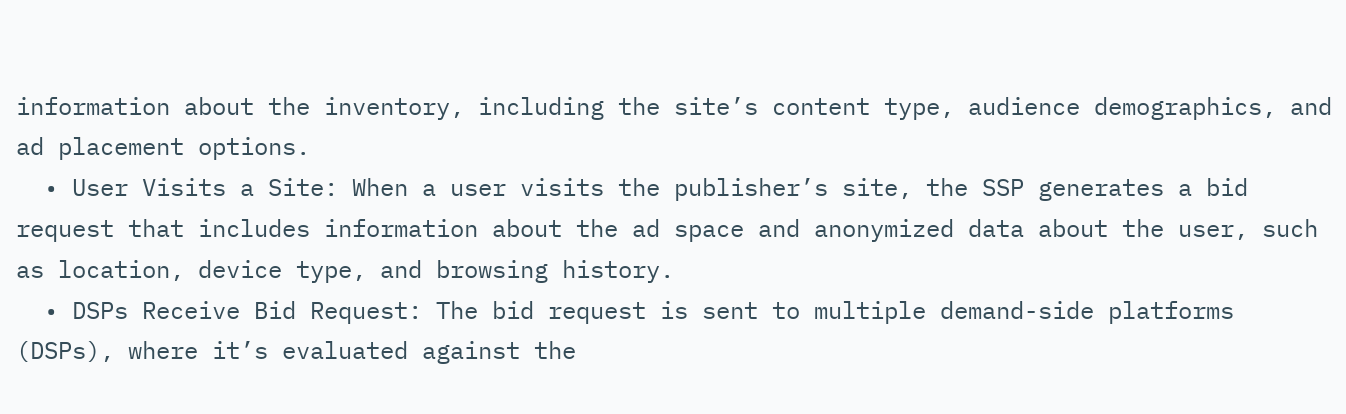information about the inventory, including the site’s content type, audience demographics, and ad placement options.
  • User Visits a Site: When a user visits the publisher’s site, the SSP generates a bid request that includes information about the ad space and anonymized data about the user, such as location, device type, and browsing history.
  • DSPs Receive Bid Request: The bid request is sent to multiple demand-side platforms (DSPs), where it’s evaluated against the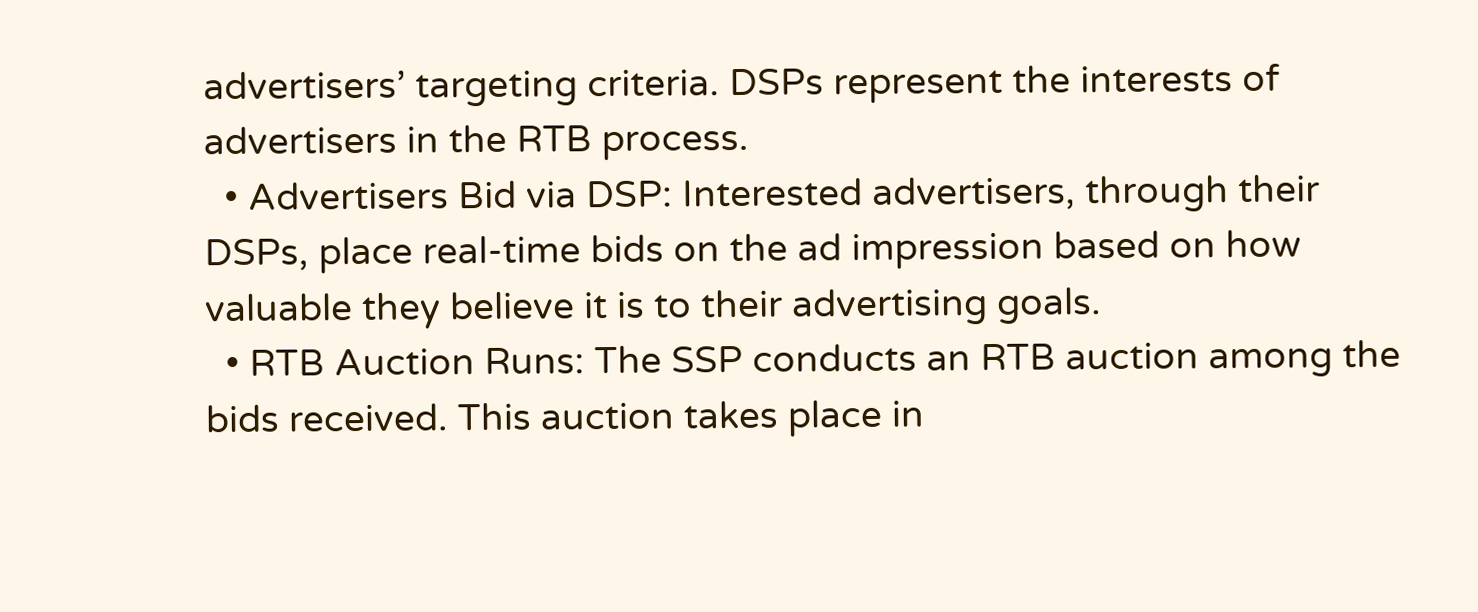advertisers’ targeting criteria. DSPs represent the interests of advertisers in the RTB process.
  • Advertisers Bid via DSP: Interested advertisers, through their DSPs, place real-time bids on the ad impression based on how valuable they believe it is to their advertising goals.
  • RTB Auction Runs: The SSP conducts an RTB auction among the bids received. This auction takes place in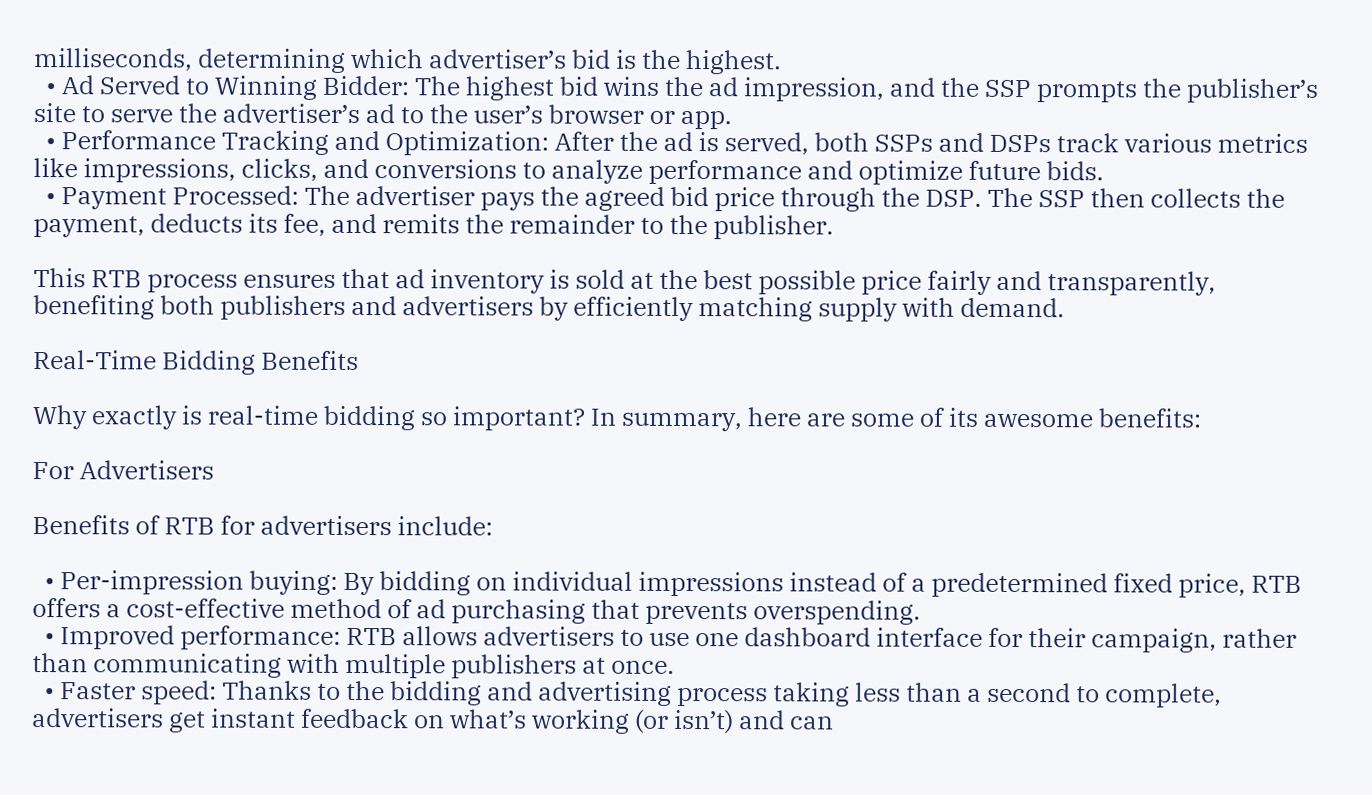milliseconds, determining which advertiser’s bid is the highest.
  • Ad Served to Winning Bidder: The highest bid wins the ad impression, and the SSP prompts the publisher’s site to serve the advertiser’s ad to the user’s browser or app.
  • Performance Tracking and Optimization: After the ad is served, both SSPs and DSPs track various metrics like impressions, clicks, and conversions to analyze performance and optimize future bids.
  • Payment Processed: The advertiser pays the agreed bid price through the DSP. The SSP then collects the payment, deducts its fee, and remits the remainder to the publisher.

This RTB process ensures that ad inventory is sold at the best possible price fairly and transparently, benefiting both publishers and advertisers by efficiently matching supply with demand.

Real-Time Bidding Benefits

Why exactly is real-time bidding so important? In summary, here are some of its awesome benefits:

For Advertisers

Benefits of RTB for advertisers include:

  • Per-impression buying: By bidding on individual impressions instead of a predetermined fixed price, RTB offers a cost-effective method of ad purchasing that prevents overspending.
  • Improved performance: RTB allows advertisers to use one dashboard interface for their campaign, rather than communicating with multiple publishers at once.
  • Faster speed: Thanks to the bidding and advertising process taking less than a second to complete, advertisers get instant feedback on what’s working (or isn’t) and can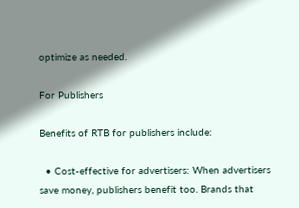optimize as needed.

For Publishers

Benefits of RTB for publishers include:

  • Cost-effective for advertisers: When advertisers save money, publishers benefit too. Brands that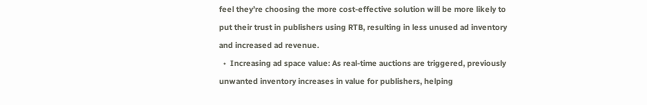feel they’re choosing the more cost-effective solution will be more likely to put their trust in publishers using RTB, resulting in less unused ad inventory and increased ad revenue.
  •  Increasing ad space value: As real-time auctions are triggered, previously unwanted inventory increases in value for publishers, helping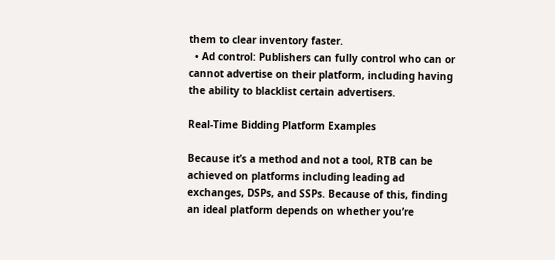them to clear inventory faster.
  • Ad control: Publishers can fully control who can or cannot advertise on their platform, including having the ability to blacklist certain advertisers.

Real-Time Bidding Platform Examples

Because it’s a method and not a tool, RTB can be achieved on platforms including leading ad exchanges, DSPs, and SSPs. Because of this, finding an ideal platform depends on whether you’re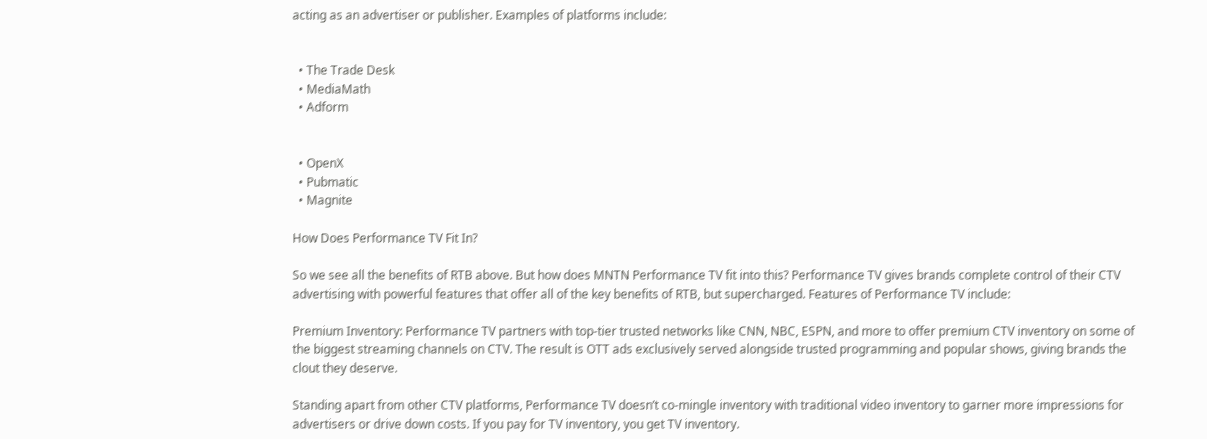acting as an advertiser or publisher. Examples of platforms include:


  • The Trade Desk
  • MediaMath
  • Adform


  • OpenX
  • Pubmatic
  • Magnite

How Does Performance TV Fit In?

So we see all the benefits of RTB above. But how does MNTN Performance TV fit into this? Performance TV gives brands complete control of their CTV advertising with powerful features that offer all of the key benefits of RTB, but supercharged. Features of Performance TV include:

Premium Inventory: Performance TV partners with top-tier trusted networks like CNN, NBC, ESPN, and more to offer premium CTV inventory on some of the biggest streaming channels on CTV. The result is OTT ads exclusively served alongside trusted programming and popular shows, giving brands the clout they deserve.

Standing apart from other CTV platforms, Performance TV doesn’t co-mingle inventory with traditional video inventory to garner more impressions for advertisers or drive down costs. If you pay for TV inventory, you get TV inventory.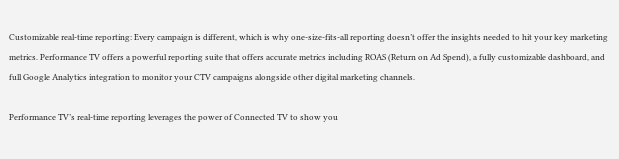Customizable real-time reporting: Every campaign is different, which is why one-size-fits-all reporting doesn’t offer the insights needed to hit your key marketing metrics. Performance TV offers a powerful reporting suite that offers accurate metrics including ROAS (Return on Ad Spend), a fully customizable dashboard, and full Google Analytics integration to monitor your CTV campaigns alongside other digital marketing channels.

Performance TV’s real-time reporting leverages the power of Connected TV to show you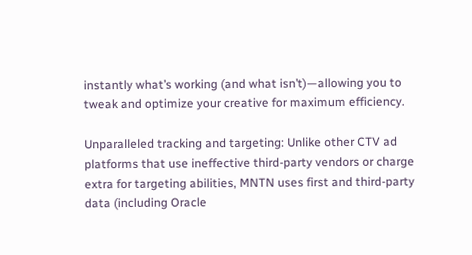instantly what’s working (and what isn’t)—allowing you to tweak and optimize your creative for maximum efficiency.

Unparalleled tracking and targeting: Unlike other CTV ad platforms that use ineffective third-party vendors or charge extra for targeting abilities, MNTN uses first and third-party data (including Oracle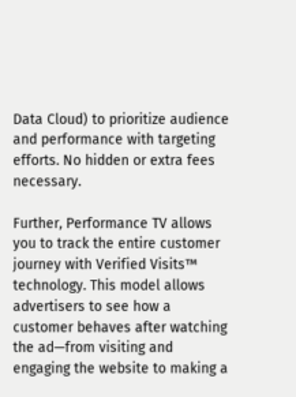Data Cloud) to prioritize audience and performance with targeting efforts. No hidden or extra fees necessary.

Further, Performance TV allows you to track the entire customer journey with Verified Visits™ technology. This model allows advertisers to see how a customer behaves after watching the ad—from visiting and engaging the website to making a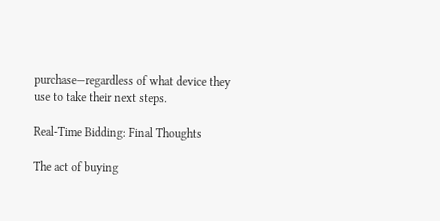purchase—regardless of what device they use to take their next steps.

Real-Time Bidding: Final Thoughts

The act of buying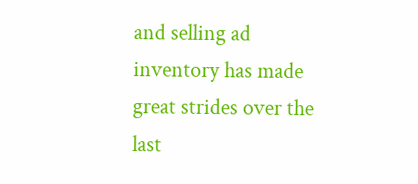and selling ad inventory has made great strides over the last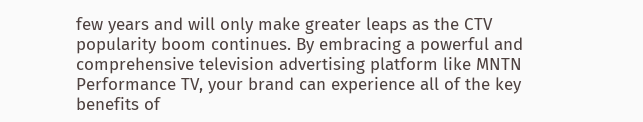few years and will only make greater leaps as the CTV popularity boom continues. By embracing a powerful and comprehensive television advertising platform like MNTN Performance TV, your brand can experience all of the key benefits of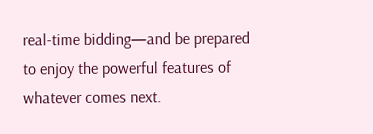real-time bidding—and be prepared to enjoy the powerful features of whatever comes next.